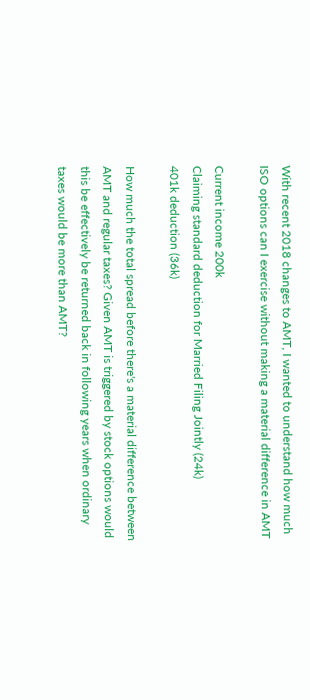With recent 2018 changes to AMT, I wanted to understand how much ISO options can I exercise without making a material difference in AMT

Current income 200k
Claiming standard deduction for Married Filing Jointly (24k)
401k deduction (36k)

How much the total spread before there's a material difference between AMT and regular taxes? Given AMT is triggered by stock options would this be effectively be returned back in following years when ordinary taxes would be more than AMT?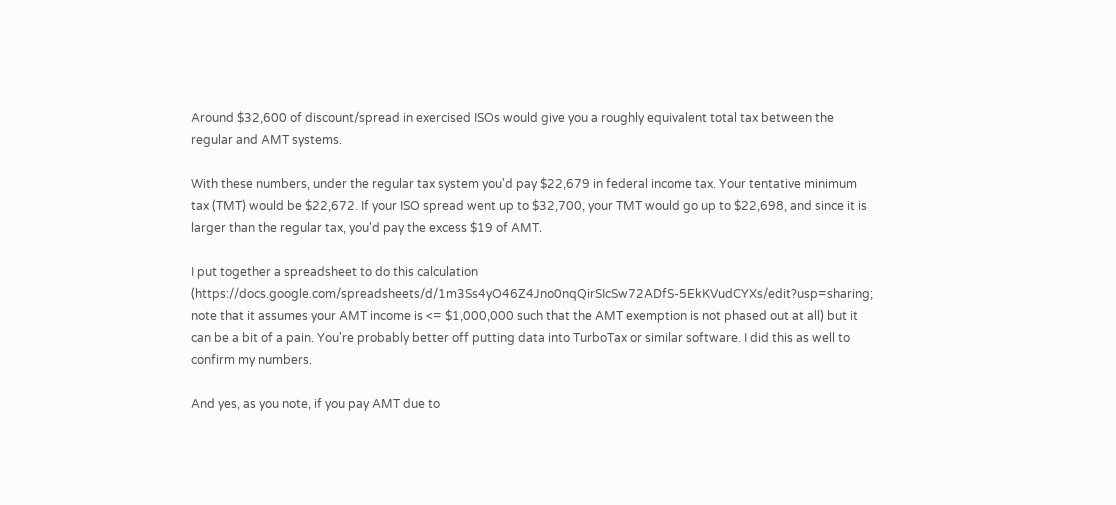Around $32,600 of discount/spread in exercised ISOs would give you a roughly equivalent total tax between the regular and AMT systems.

With these numbers, under the regular tax system you'd pay $22,679 in federal income tax. Your tentative minimum tax (TMT) would be $22,672. If your ISO spread went up to $32,700, your TMT would go up to $22,698, and since it is larger than the regular tax, you'd pay the excess $19 of AMT.

I put together a spreadsheet to do this calculation (https://docs.google.com/spreadsheets/d/1m3Ss4yO46Z4Jno0nqQirSIcSw72ADfS-5EkKVudCYXs/edit?usp=sharing; note that it assumes your AMT income is <= $1,000,000 such that the AMT exemption is not phased out at all) but it can be a bit of a pain. You're probably better off putting data into TurboTax or similar software. I did this as well to confirm my numbers.

And yes, as you note, if you pay AMT due to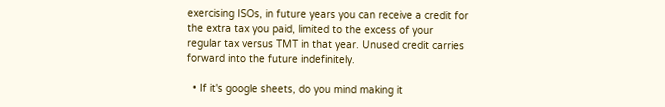exercising ISOs, in future years you can receive a credit for the extra tax you paid, limited to the excess of your regular tax versus TMT in that year. Unused credit carries forward into the future indefinitely.

  • If it's google sheets, do you mind making it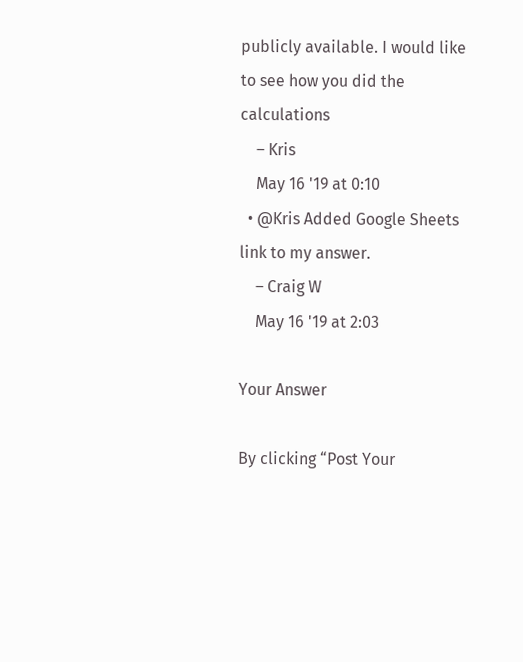publicly available. I would like to see how you did the calculations
    – Kris
    May 16 '19 at 0:10
  • @Kris Added Google Sheets link to my answer.
    – Craig W
    May 16 '19 at 2:03

Your Answer

By clicking “Post Your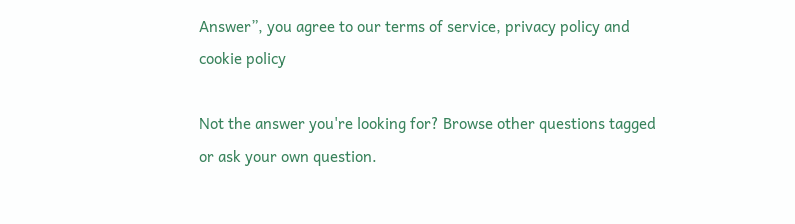Answer”, you agree to our terms of service, privacy policy and cookie policy

Not the answer you're looking for? Browse other questions tagged or ask your own question.